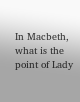In Macbeth, what is the point of Lady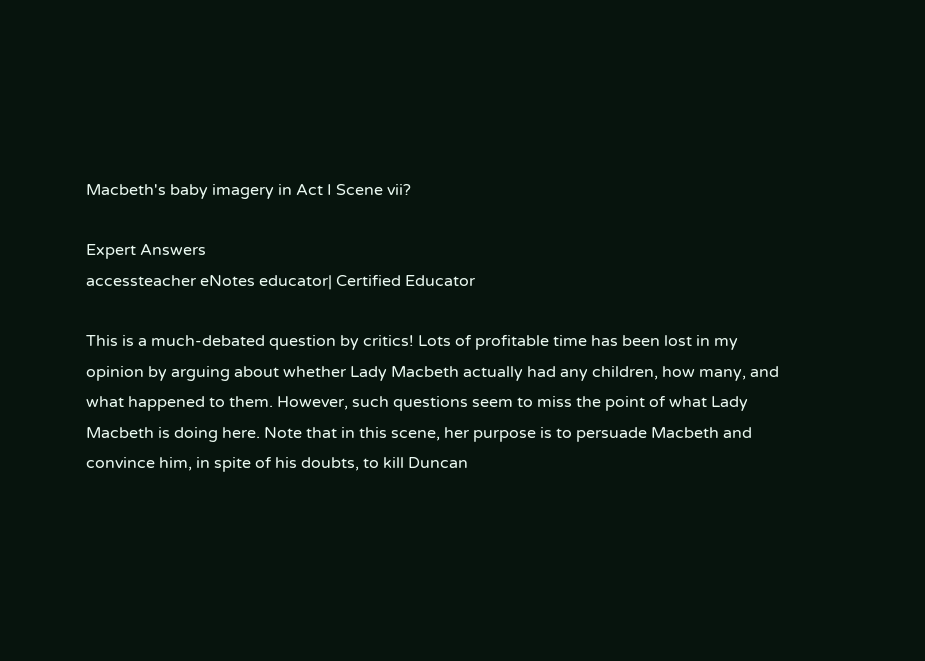Macbeth's baby imagery in Act I Scene vii?

Expert Answers
accessteacher eNotes educator| Certified Educator

This is a much-debated question by critics! Lots of profitable time has been lost in my opinion by arguing about whether Lady Macbeth actually had any children, how many, and what happened to them. However, such questions seem to miss the point of what Lady Macbeth is doing here. Note that in this scene, her purpose is to persuade Macbeth and convince him, in spite of his doubts, to kill Duncan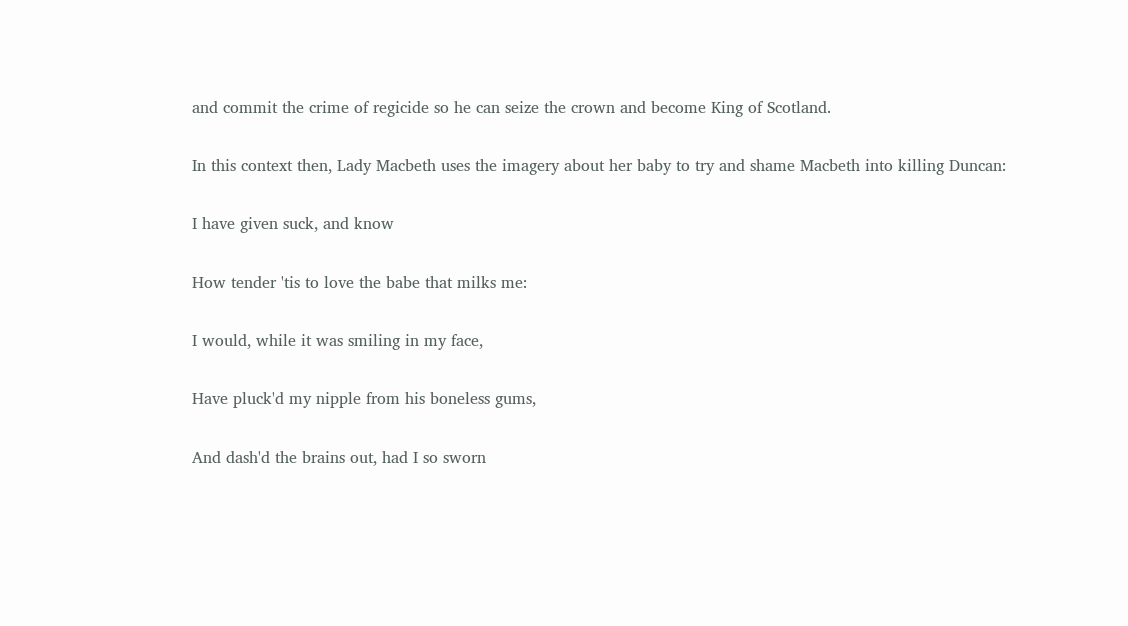and commit the crime of regicide so he can seize the crown and become King of Scotland.

In this context then, Lady Macbeth uses the imagery about her baby to try and shame Macbeth into killing Duncan:

I have given suck, and know

How tender 'tis to love the babe that milks me:

I would, while it was smiling in my face,

Have pluck'd my nipple from his boneless gums,

And dash'd the brains out, had I so sworn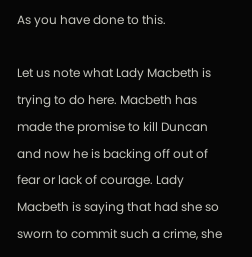As you have done to this.

Let us note what Lady Macbeth is trying to do here. Macbeth has made the promise to kill Duncan and now he is backing off out of fear or lack of courage. Lady Macbeth is saying that had she so sworn to commit such a crime, she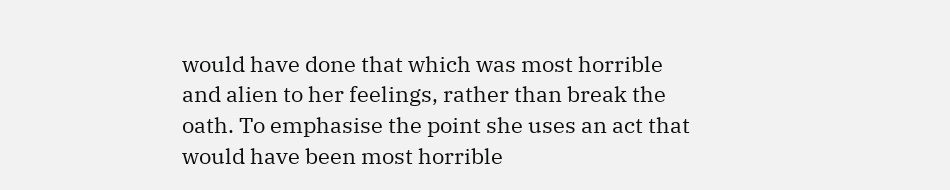would have done that which was most horrible and alien to her feelings, rather than break the oath. To emphasise the point she uses an act that would have been most horrible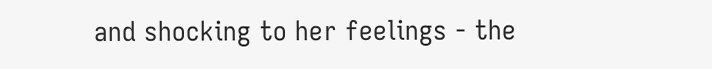and shocking to her feelings - the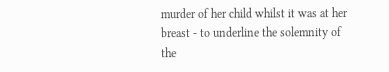murder of her child whilst it was at her breast - to underline the solemnity of the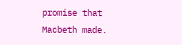promise that Macbeth made.